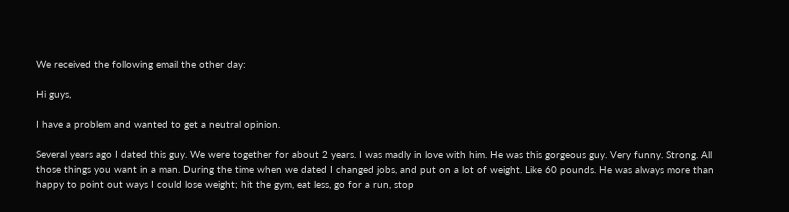We received the following email the other day:

Hi guys,

I have a problem and wanted to get a neutral opinion.

Several years ago I dated this guy. We were together for about 2 years. I was madly in love with him. He was this gorgeous guy. Very funny. Strong. All those things you want in a man. During the time when we dated I changed jobs, and put on a lot of weight. Like 60 pounds. He was always more than happy to point out ways I could lose weight; hit the gym, eat less, go for a run, stop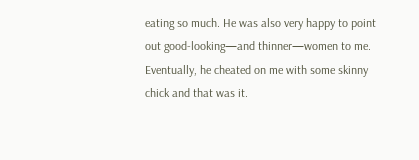eating so much. He was also very happy to point out good-looking—and thinner—women to me. Eventually, he cheated on me with some skinny chick and that was it.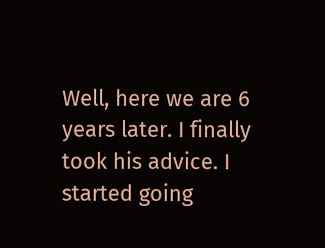Well, here we are 6 years later. I finally took his advice. I started going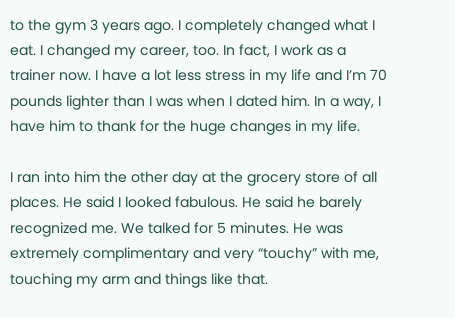to the gym 3 years ago. I completely changed what I eat. I changed my career, too. In fact, I work as a trainer now. I have a lot less stress in my life and I’m 70 pounds lighter than I was when I dated him. In a way, I have him to thank for the huge changes in my life.

I ran into him the other day at the grocery store of all places. He said I looked fabulous. He said he barely recognized me. We talked for 5 minutes. He was extremely complimentary and very “touchy” with me, touching my arm and things like that.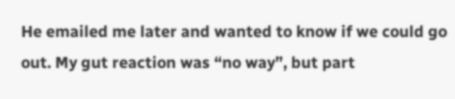He emailed me later and wanted to know if we could go out. My gut reaction was “no way”, but part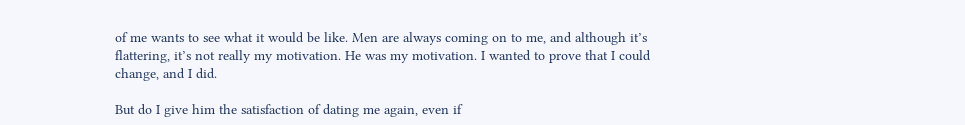of me wants to see what it would be like. Men are always coming on to me, and although it’s flattering, it’s not really my motivation. He was my motivation. I wanted to prove that I could change, and I did.

But do I give him the satisfaction of dating me again, even if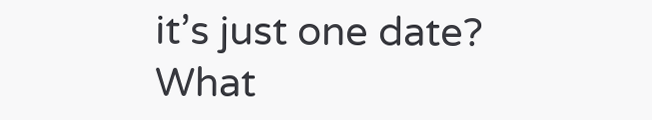it’s just one date? What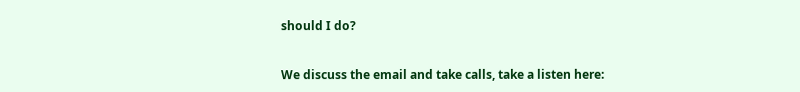should I do?


We discuss the email and take calls, take a listen here: